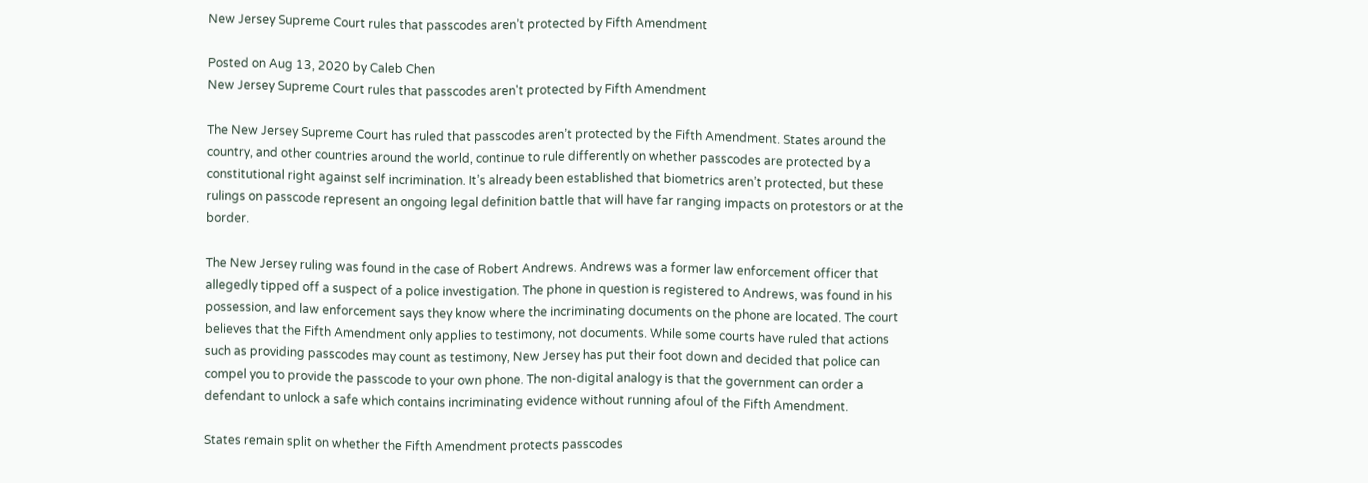New Jersey Supreme Court rules that passcodes aren’t protected by Fifth Amendment

Posted on Aug 13, 2020 by Caleb Chen
New Jersey Supreme Court rules that passcodes aren't protected by Fifth Amendment

The New Jersey Supreme Court has ruled that passcodes aren’t protected by the Fifth Amendment. States around the country, and other countries around the world, continue to rule differently on whether passcodes are protected by a constitutional right against self incrimination. It’s already been established that biometrics aren’t protected, but these rulings on passcode represent an ongoing legal definition battle that will have far ranging impacts on protestors or at the border.

The New Jersey ruling was found in the case of Robert Andrews. Andrews was a former law enforcement officer that allegedly tipped off a suspect of a police investigation. The phone in question is registered to Andrews, was found in his possession, and law enforcement says they know where the incriminating documents on the phone are located. The court believes that the Fifth Amendment only applies to testimony, not documents. While some courts have ruled that actions such as providing passcodes may count as testimony, New Jersey has put their foot down and decided that police can compel you to provide the passcode to your own phone. The non-digital analogy is that the government can order a defendant to unlock a safe which contains incriminating evidence without running afoul of the Fifth Amendment.

States remain split on whether the Fifth Amendment protects passcodes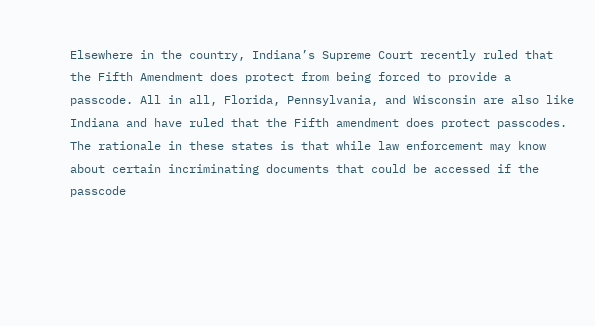Elsewhere in the country, Indiana’s Supreme Court recently ruled that the Fifth Amendment does protect from being forced to provide a passcode. All in all, Florida, Pennsylvania, and Wisconsin are also like Indiana and have ruled that the Fifth amendment does protect passcodes. The rationale in these states is that while law enforcement may know about certain incriminating documents that could be accessed if the passcode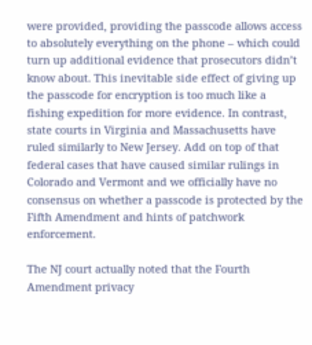were provided, providing the passcode allows access to absolutely everything on the phone – which could turn up additional evidence that prosecutors didn’t know about. This inevitable side effect of giving up the passcode for encryption is too much like a fishing expedition for more evidence. In contrast, state courts in Virginia and Massachusetts have ruled similarly to New Jersey. Add on top of that federal cases that have caused similar rulings in Colorado and Vermont and we officially have no consensus on whether a passcode is protected by the Fifth Amendment and hints of patchwork enforcement.

The NJ court actually noted that the Fourth Amendment privacy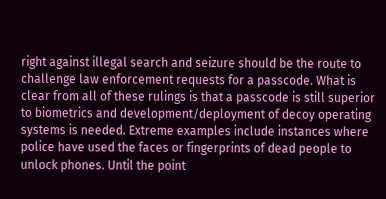right against illegal search and seizure should be the route to challenge law enforcement requests for a passcode. What is clear from all of these rulings is that a passcode is still superior to biometrics and development/deployment of decoy operating systems is needed. Extreme examples include instances where police have used the faces or fingerprints of dead people to unlock phones. Until the point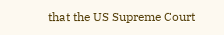that the US Supreme Court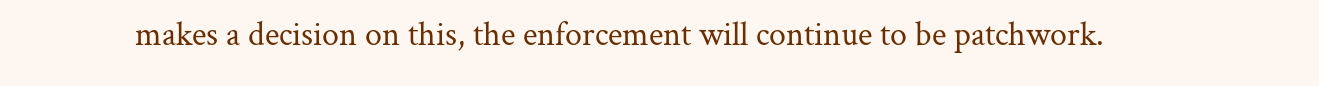makes a decision on this, the enforcement will continue to be patchwork.